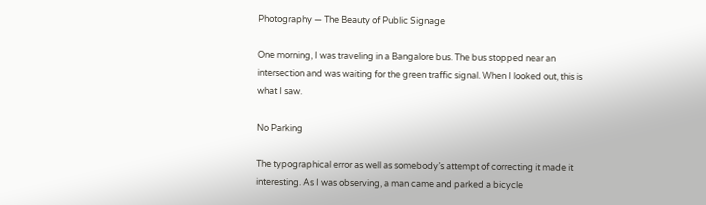Photography — The Beauty of Public Signage

One morning, I was traveling in a Bangalore bus. The bus stopped near an intersection and was waiting for the green traffic signal. When I looked out, this is what I saw.

No Parking

The typographical error as well as somebody’s attempt of correcting it made it interesting. As I was observing, a man came and parked a bicycle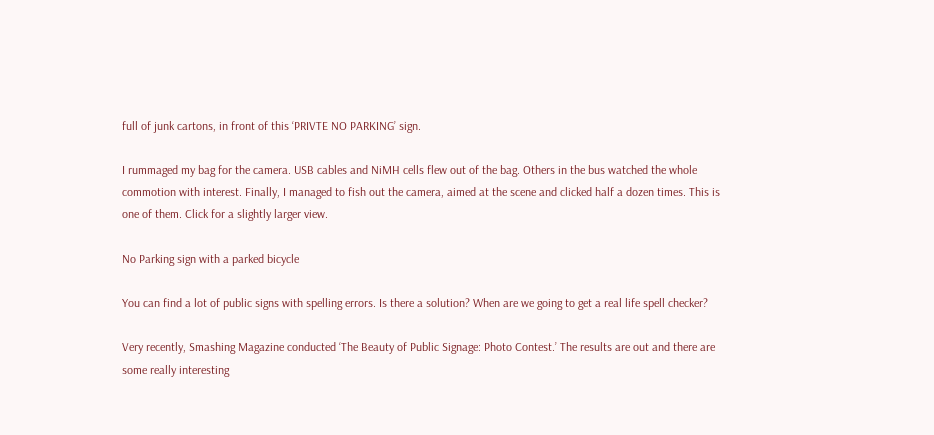full of junk cartons, in front of this ‘PRIVTE NO PARKING’ sign.

I rummaged my bag for the camera. USB cables and NiMH cells flew out of the bag. Others in the bus watched the whole commotion with interest. Finally, I managed to fish out the camera, aimed at the scene and clicked half a dozen times. This is one of them. Click for a slightly larger view.

No Parking sign with a parked bicycle

You can find a lot of public signs with spelling errors. Is there a solution? When are we going to get a real life spell checker?

Very recently, Smashing Magazine conducted ‘The Beauty of Public Signage: Photo Contest.’ The results are out and there are some really interesting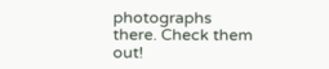photographs there. Check them out!